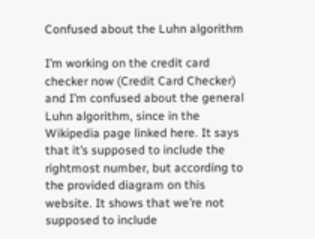Confused about the Luhn algorithm

I’m working on the credit card checker now (Credit Card Checker) and I’m confused about the general Luhn algorithm, since in the Wikipedia page linked here. It says that it’s supposed to include the rightmost number, but according to the provided diagram on this website. It shows that we’re not supposed to include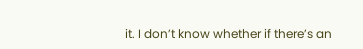it. I don’t know whether if there’s an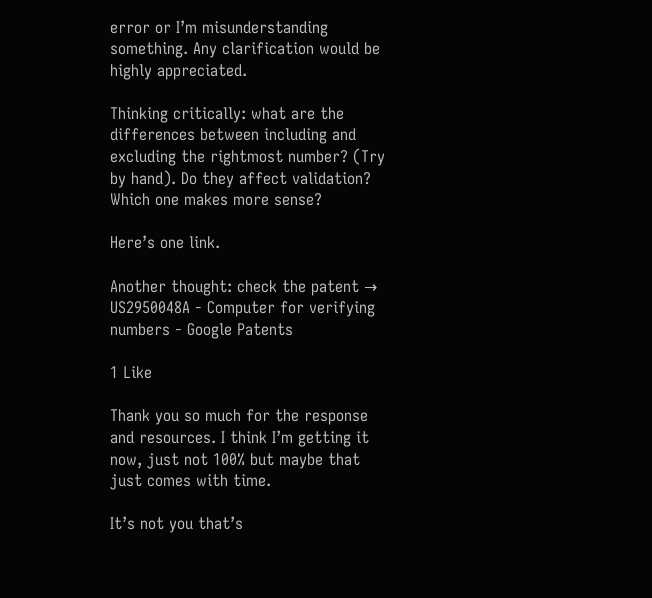error or I’m misunderstanding something. Any clarification would be highly appreciated.

Thinking critically: what are the differences between including and excluding the rightmost number? (Try by hand). Do they affect validation? Which one makes more sense?

Here’s one link.

Another thought: check the patent → US2950048A - Computer for verifying numbers - Google Patents

1 Like

Thank you so much for the response and resources. I think I’m getting it now, just not 100% but maybe that just comes with time.

It’s not you that’s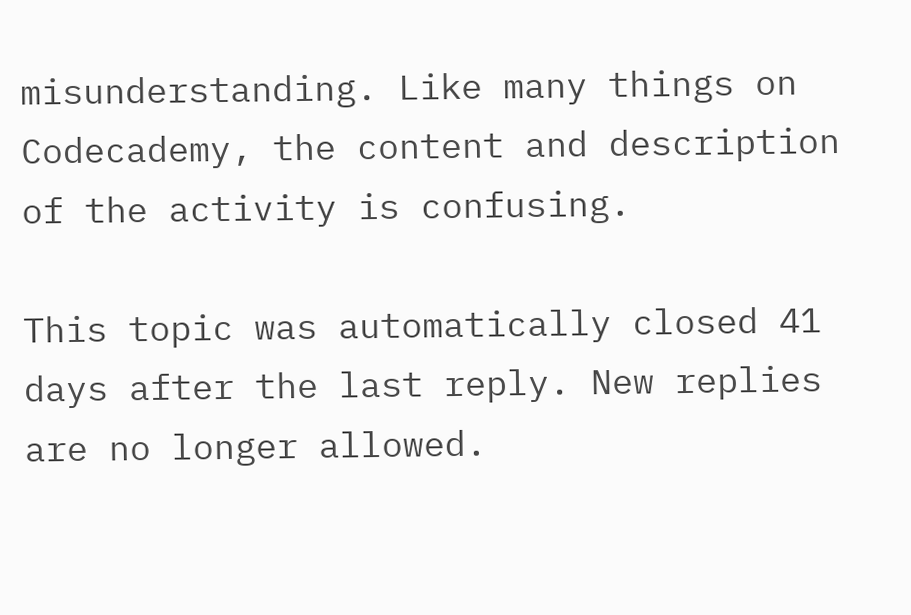misunderstanding. Like many things on Codecademy, the content and description of the activity is confusing.

This topic was automatically closed 41 days after the last reply. New replies are no longer allowed.